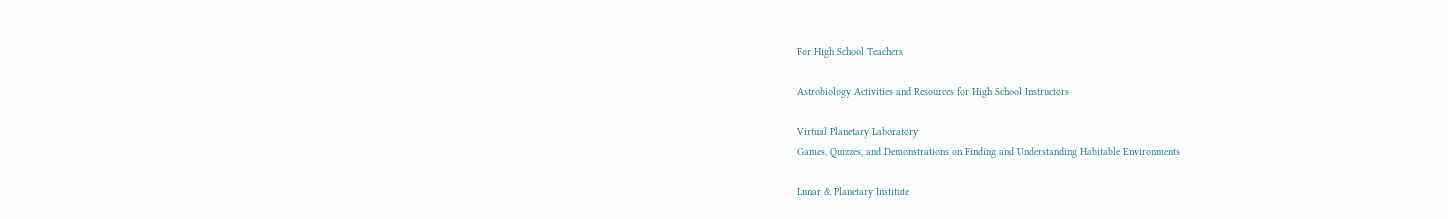For High School Teachers

Astrobiology Activities and Resources for High School Instructors

Virtual Planetary Laboratory
Games, Quizzes, and Demonstrations on Finding and Understanding Habitable Environments

Lunar & Planetary Institute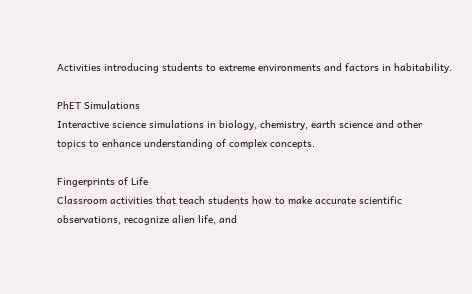Activities introducing students to extreme environments and factors in habitability.

PhET Simulations
Interactive science simulations in biology, chemistry, earth science and other topics to enhance understanding of complex concepts.

Fingerprints of Life
Classroom activities that teach students how to make accurate scientific observations, recognize alien life, and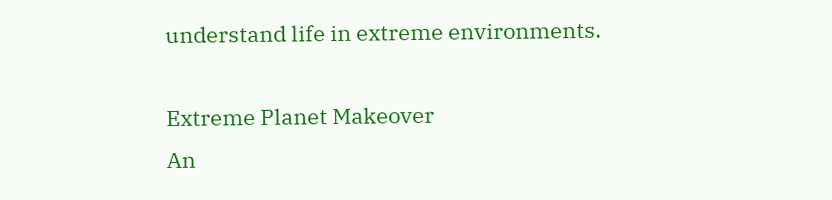understand life in extreme environments.

Extreme Planet Makeover
An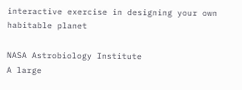interactive exercise in designing your own habitable planet

NASA Astrobiology Institute
A large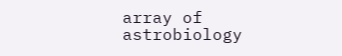array of astrobiology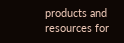products and resources for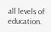all levels of education.